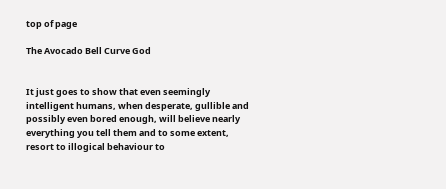top of page

The Avocado Bell Curve God


It just goes to show that even seemingly intelligent humans, when desperate, gullible and possibly even bored enough, will believe nearly everything you tell them and to some extent, resort to illogical behaviour to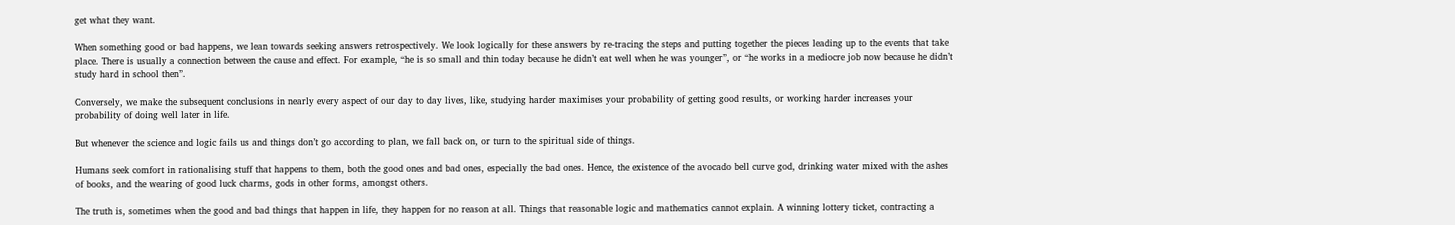get what they want.

When something good or bad happens, we lean towards seeking answers retrospectively. We look logically for these answers by re-tracing the steps and putting together the pieces leading up to the events that take place. There is usually a connection between the cause and effect. For example, “he is so small and thin today because he didn’t eat well when he was younger”, or “he works in a mediocre job now because he didn’t study hard in school then”.

Conversely, we make the subsequent conclusions in nearly every aspect of our day to day lives, like, studying harder maximises your probability of getting good results, or working harder increases your probability of doing well later in life.

But whenever the science and logic fails us and things don’t go according to plan, we fall back on, or turn to the spiritual side of things.

Humans seek comfort in rationalising stuff that happens to them, both the good ones and bad ones, especially the bad ones. Hence, the existence of the avocado bell curve god, drinking water mixed with the ashes of books, and the wearing of good luck charms, gods in other forms, amongst others.

The truth is, sometimes when the good and bad things that happen in life, they happen for no reason at all. Things that reasonable logic and mathematics cannot explain. A winning lottery ticket, contracting a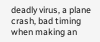deadly virus, a plane crash, bad timing when making an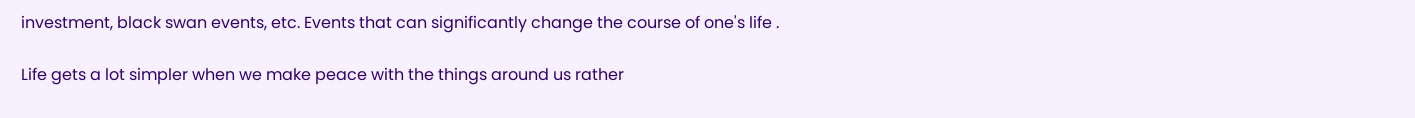investment, black swan events, etc. Events that can significantly change the course of one's life .

Life gets a lot simpler when we make peace with the things around us rather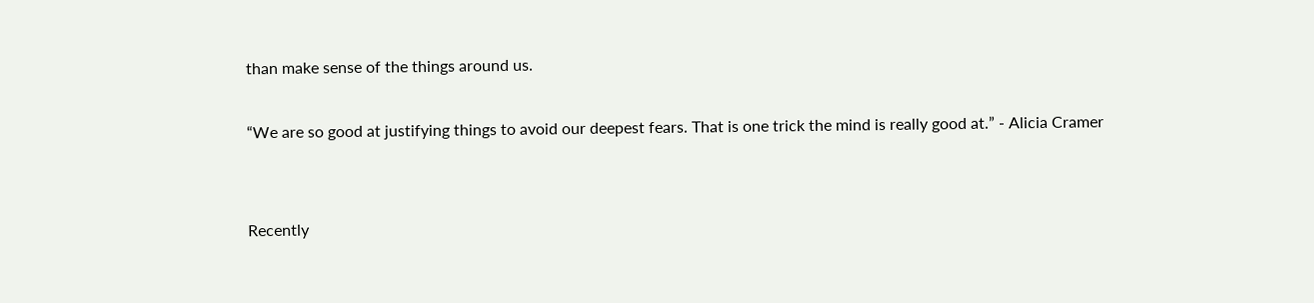than make sense of the things around us.

“We are so good at justifying things to avoid our deepest fears. That is one trick the mind is really good at.” - Alicia Cramer


Recently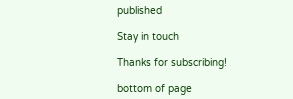published

Stay in touch

Thanks for subscribing!

bottom of page